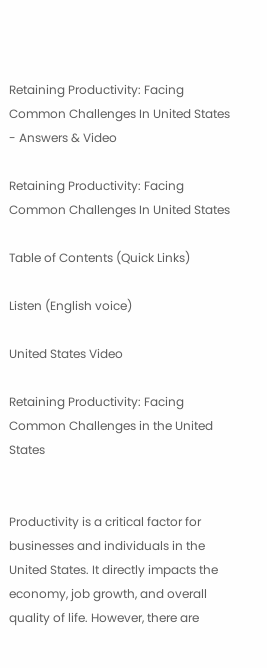Retaining Productivity: Facing Common Challenges In United States - Answers & Video

Retaining Productivity: Facing Common Challenges In United States

Table of Contents (Quick Links)

Listen (English voice)

United States Video

Retaining Productivity: Facing Common Challenges in the United States


Productivity is a critical factor for businesses and individuals in the United States. It directly impacts the economy, job growth, and overall quality of life. However, there are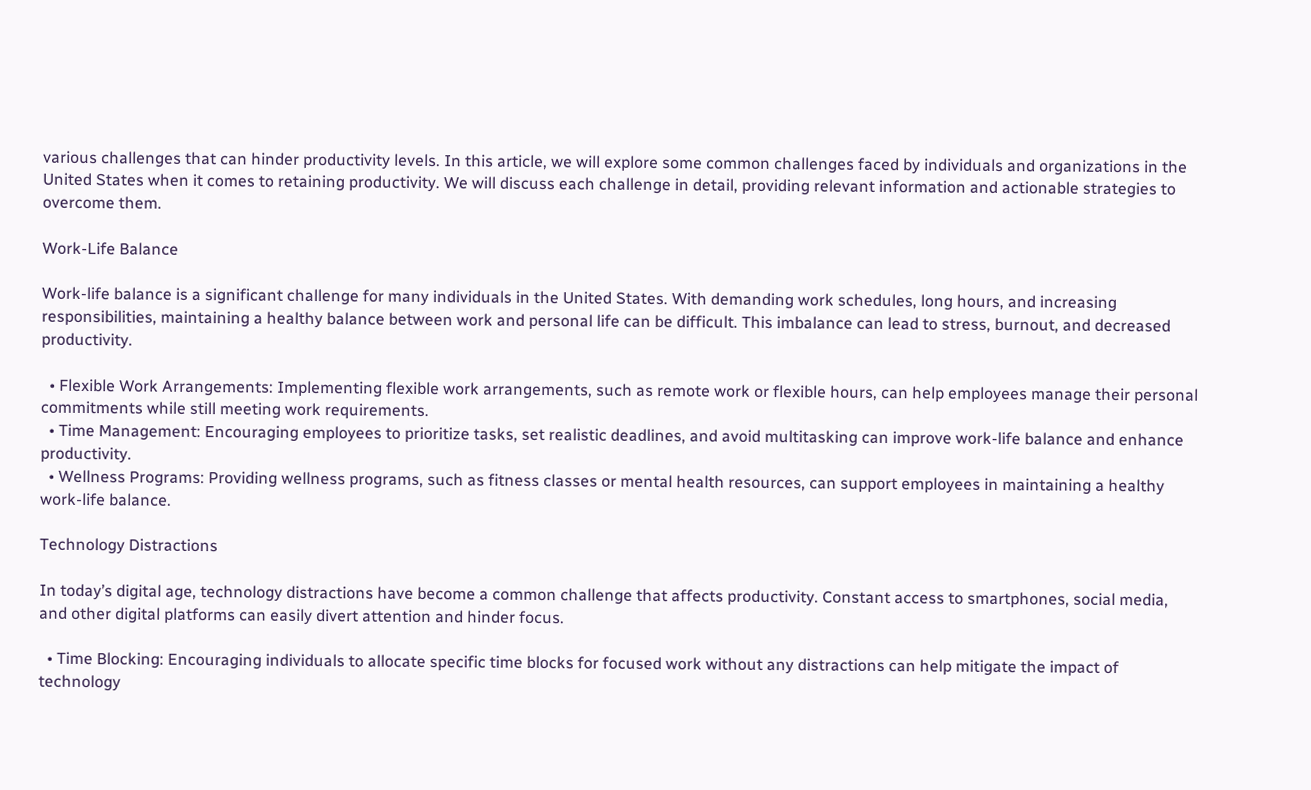various challenges that can hinder productivity levels. In this article, we will explore some common challenges faced by individuals and organizations in the United States when it comes to retaining productivity. We will discuss each challenge in detail, providing relevant information and actionable strategies to overcome them.

Work-Life Balance

Work-life balance is a significant challenge for many individuals in the United States. With demanding work schedules, long hours, and increasing responsibilities, maintaining a healthy balance between work and personal life can be difficult. This imbalance can lead to stress, burnout, and decreased productivity.

  • Flexible Work Arrangements: Implementing flexible work arrangements, such as remote work or flexible hours, can help employees manage their personal commitments while still meeting work requirements.
  • Time Management: Encouraging employees to prioritize tasks, set realistic deadlines, and avoid multitasking can improve work-life balance and enhance productivity.
  • Wellness Programs: Providing wellness programs, such as fitness classes or mental health resources, can support employees in maintaining a healthy work-life balance.

Technology Distractions

In today’s digital age, technology distractions have become a common challenge that affects productivity. Constant access to smartphones, social media, and other digital platforms can easily divert attention and hinder focus.

  • Time Blocking: Encouraging individuals to allocate specific time blocks for focused work without any distractions can help mitigate the impact of technology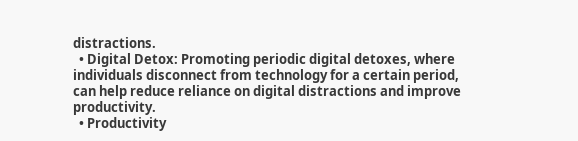distractions.
  • Digital Detox: Promoting periodic digital detoxes, where individuals disconnect from technology for a certain period, can help reduce reliance on digital distractions and improve productivity.
  • Productivity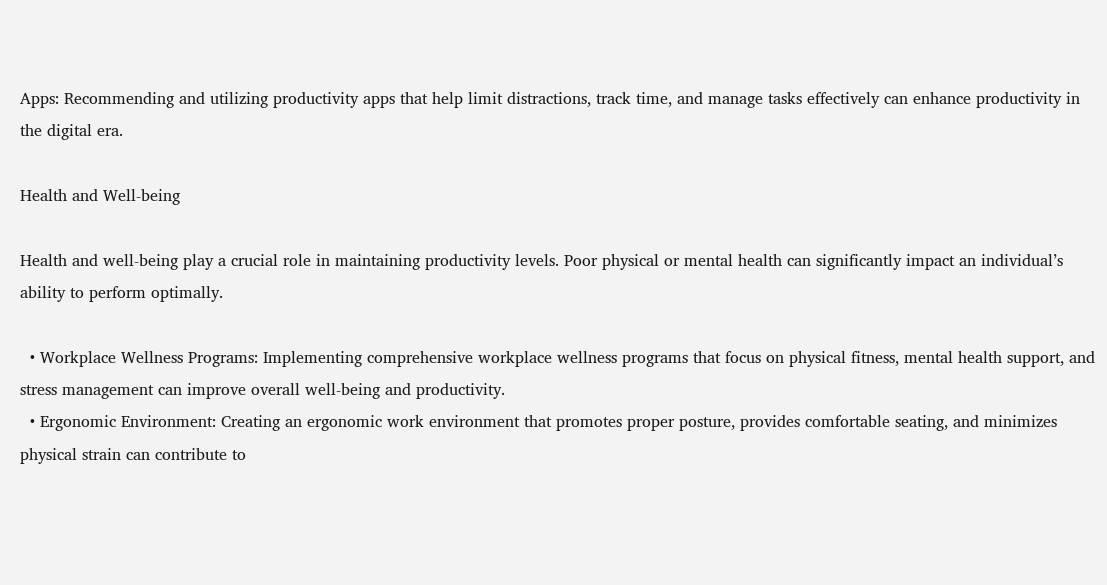Apps: Recommending and utilizing productivity apps that help limit distractions, track time, and manage tasks effectively can enhance productivity in the digital era.

Health and Well-being

Health and well-being play a crucial role in maintaining productivity levels. Poor physical or mental health can significantly impact an individual’s ability to perform optimally.

  • Workplace Wellness Programs: Implementing comprehensive workplace wellness programs that focus on physical fitness, mental health support, and stress management can improve overall well-being and productivity.
  • Ergonomic Environment: Creating an ergonomic work environment that promotes proper posture, provides comfortable seating, and minimizes physical strain can contribute to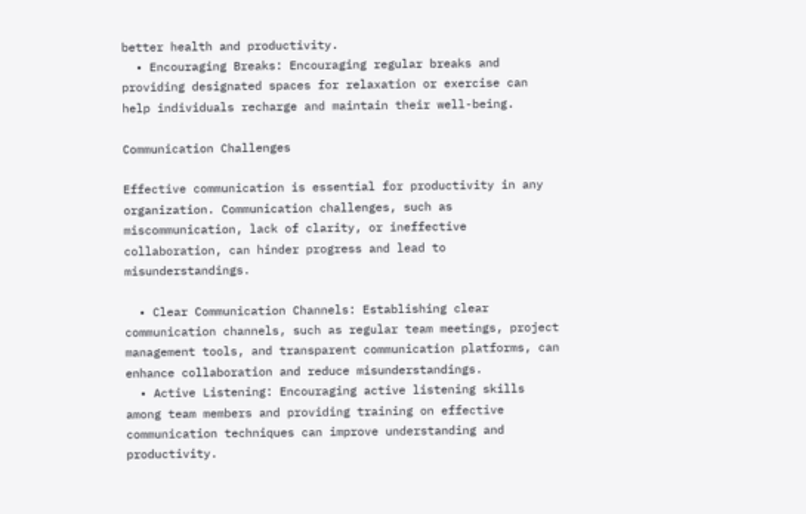better health and productivity.
  • Encouraging Breaks: Encouraging regular breaks and providing designated spaces for relaxation or exercise can help individuals recharge and maintain their well-being.

Communication Challenges

Effective communication is essential for productivity in any organization. Communication challenges, such as miscommunication, lack of clarity, or ineffective collaboration, can hinder progress and lead to misunderstandings.

  • Clear Communication Channels: Establishing clear communication channels, such as regular team meetings, project management tools, and transparent communication platforms, can enhance collaboration and reduce misunderstandings.
  • Active Listening: Encouraging active listening skills among team members and providing training on effective communication techniques can improve understanding and productivity.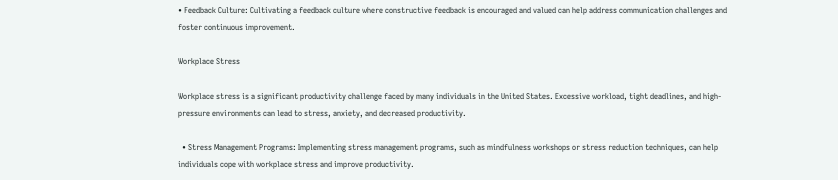• Feedback Culture: Cultivating a feedback culture where constructive feedback is encouraged and valued can help address communication challenges and foster continuous improvement.

Workplace Stress

Workplace stress is a significant productivity challenge faced by many individuals in the United States. Excessive workload, tight deadlines, and high-pressure environments can lead to stress, anxiety, and decreased productivity.

  • Stress Management Programs: Implementing stress management programs, such as mindfulness workshops or stress reduction techniques, can help individuals cope with workplace stress and improve productivity.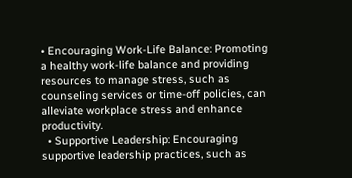• Encouraging Work-Life Balance: Promoting a healthy work-life balance and providing resources to manage stress, such as counseling services or time-off policies, can alleviate workplace stress and enhance productivity.
  • Supportive Leadership: Encouraging supportive leadership practices, such as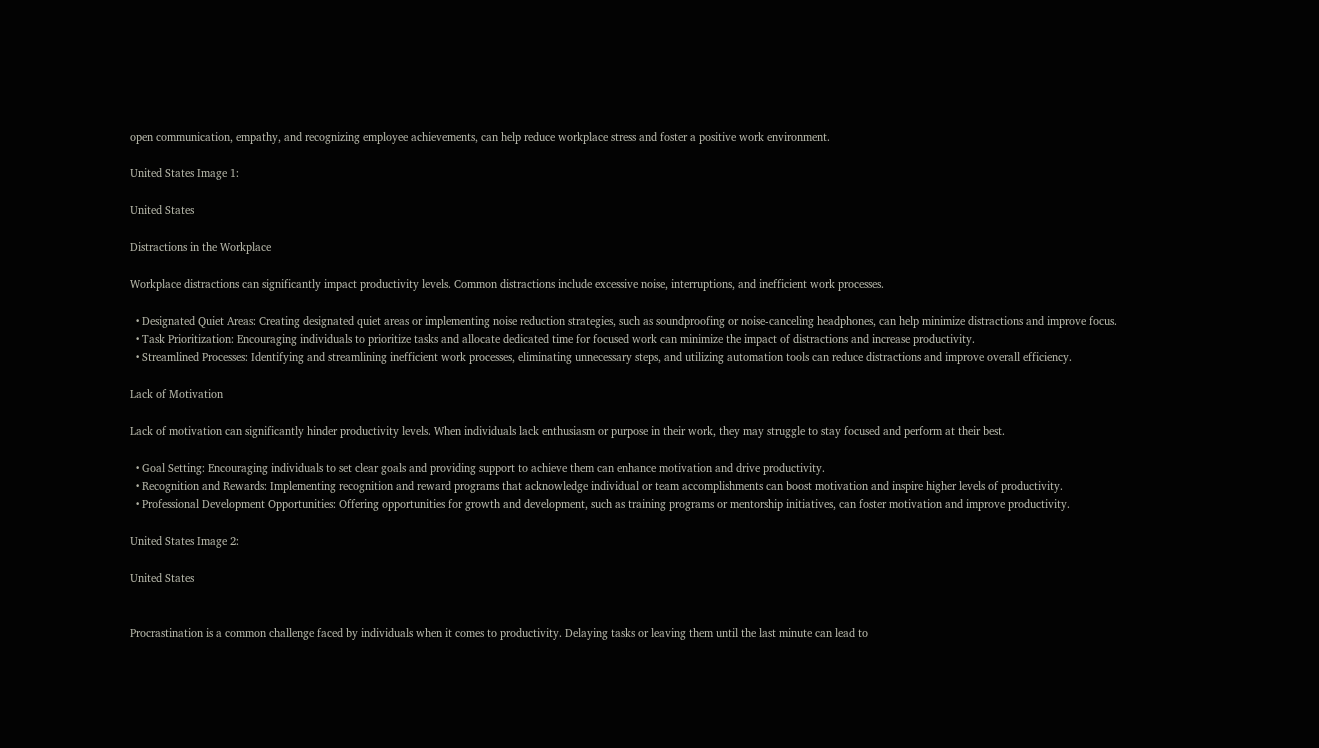open communication, empathy, and recognizing employee achievements, can help reduce workplace stress and foster a positive work environment.

United States Image 1:

United States

Distractions in the Workplace

Workplace distractions can significantly impact productivity levels. Common distractions include excessive noise, interruptions, and inefficient work processes.

  • Designated Quiet Areas: Creating designated quiet areas or implementing noise reduction strategies, such as soundproofing or noise-canceling headphones, can help minimize distractions and improve focus.
  • Task Prioritization: Encouraging individuals to prioritize tasks and allocate dedicated time for focused work can minimize the impact of distractions and increase productivity.
  • Streamlined Processes: Identifying and streamlining inefficient work processes, eliminating unnecessary steps, and utilizing automation tools can reduce distractions and improve overall efficiency.

Lack of Motivation

Lack of motivation can significantly hinder productivity levels. When individuals lack enthusiasm or purpose in their work, they may struggle to stay focused and perform at their best.

  • Goal Setting: Encouraging individuals to set clear goals and providing support to achieve them can enhance motivation and drive productivity.
  • Recognition and Rewards: Implementing recognition and reward programs that acknowledge individual or team accomplishments can boost motivation and inspire higher levels of productivity.
  • Professional Development Opportunities: Offering opportunities for growth and development, such as training programs or mentorship initiatives, can foster motivation and improve productivity.

United States Image 2:

United States


Procrastination is a common challenge faced by individuals when it comes to productivity. Delaying tasks or leaving them until the last minute can lead to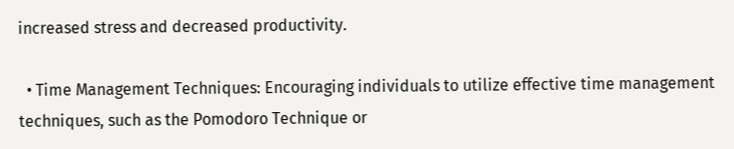increased stress and decreased productivity.

  • Time Management Techniques: Encouraging individuals to utilize effective time management techniques, such as the Pomodoro Technique or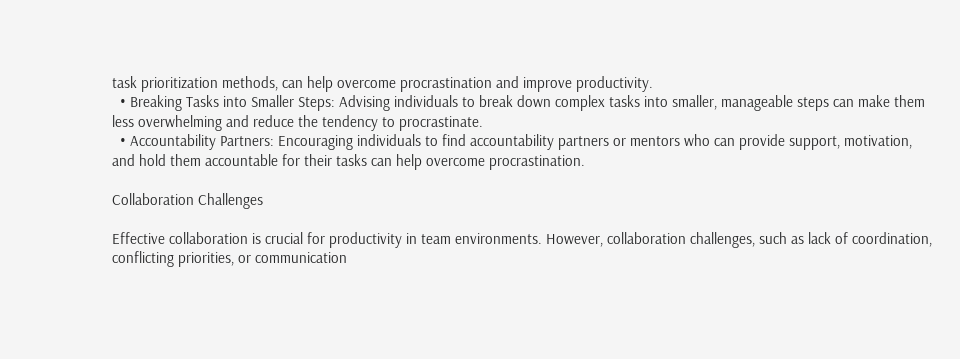task prioritization methods, can help overcome procrastination and improve productivity.
  • Breaking Tasks into Smaller Steps: Advising individuals to break down complex tasks into smaller, manageable steps can make them less overwhelming and reduce the tendency to procrastinate.
  • Accountability Partners: Encouraging individuals to find accountability partners or mentors who can provide support, motivation, and hold them accountable for their tasks can help overcome procrastination.

Collaboration Challenges

Effective collaboration is crucial for productivity in team environments. However, collaboration challenges, such as lack of coordination, conflicting priorities, or communication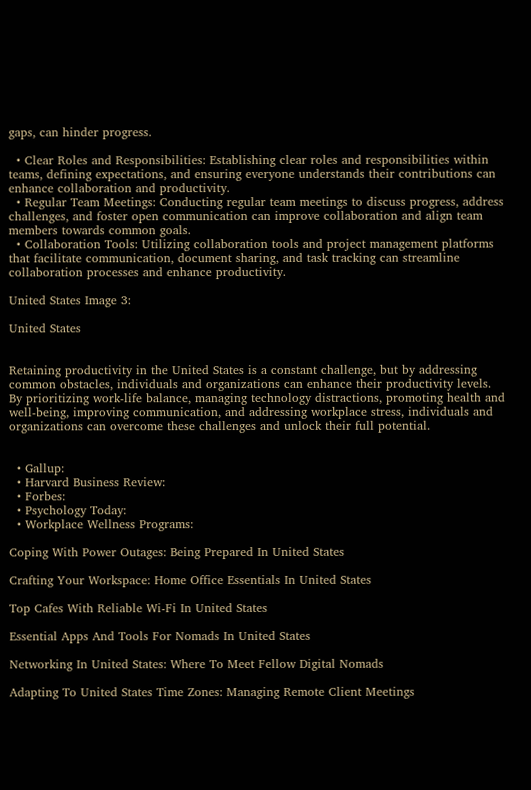gaps, can hinder progress.

  • Clear Roles and Responsibilities: Establishing clear roles and responsibilities within teams, defining expectations, and ensuring everyone understands their contributions can enhance collaboration and productivity.
  • Regular Team Meetings: Conducting regular team meetings to discuss progress, address challenges, and foster open communication can improve collaboration and align team members towards common goals.
  • Collaboration Tools: Utilizing collaboration tools and project management platforms that facilitate communication, document sharing, and task tracking can streamline collaboration processes and enhance productivity.

United States Image 3:

United States


Retaining productivity in the United States is a constant challenge, but by addressing common obstacles, individuals and organizations can enhance their productivity levels. By prioritizing work-life balance, managing technology distractions, promoting health and well-being, improving communication, and addressing workplace stress, individuals and organizations can overcome these challenges and unlock their full potential.


  • Gallup:
  • Harvard Business Review:
  • Forbes:
  • Psychology Today:
  • Workplace Wellness Programs:

Coping With Power Outages: Being Prepared In United States

Crafting Your Workspace: Home Office Essentials In United States

Top Cafes With Reliable Wi-Fi In United States

Essential Apps And Tools For Nomads In United States

Networking In United States: Where To Meet Fellow Digital Nomads

Adapting To United States Time Zones: Managing Remote Client Meetings